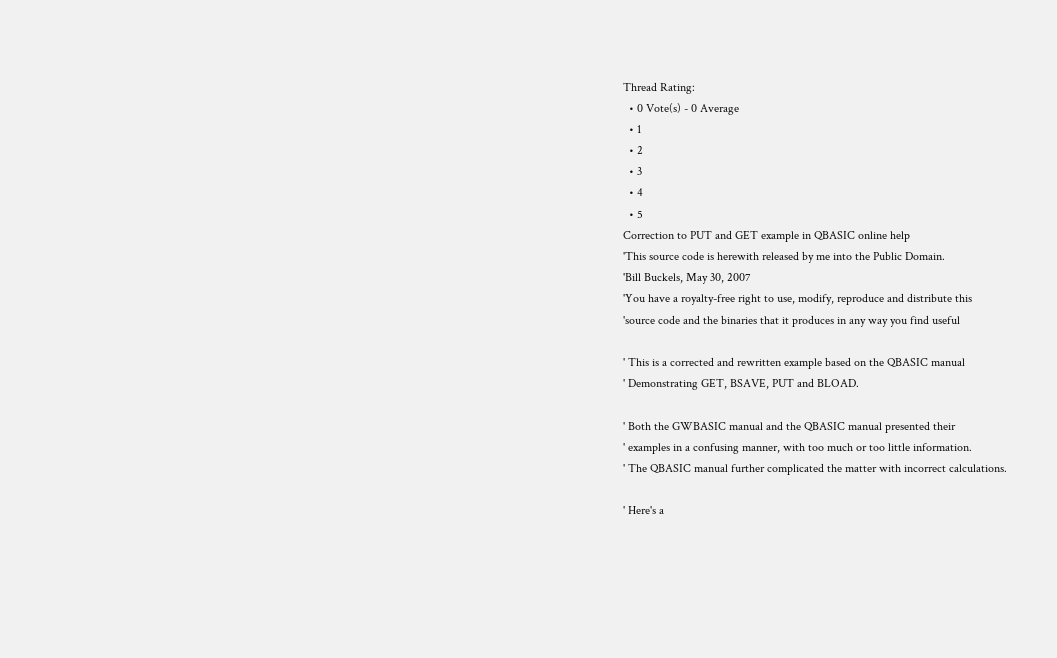Thread Rating:
  • 0 Vote(s) - 0 Average
  • 1
  • 2
  • 3
  • 4
  • 5
Correction to PUT and GET example in QBASIC online help
'This source code is herewith released by me into the Public Domain.
'Bill Buckels, May 30, 2007
'You have a royalty-free right to use, modify, reproduce and distribute this
'source code and the binaries that it produces in any way you find useful

' This is a corrected and rewritten example based on the QBASIC manual
' Demonstrating GET, BSAVE, PUT and BLOAD.

' Both the GWBASIC manual and the QBASIC manual presented their
' examples in a confusing manner, with too much or too little information.
' The QBASIC manual further complicated the matter with incorrect calculations.

' Here's a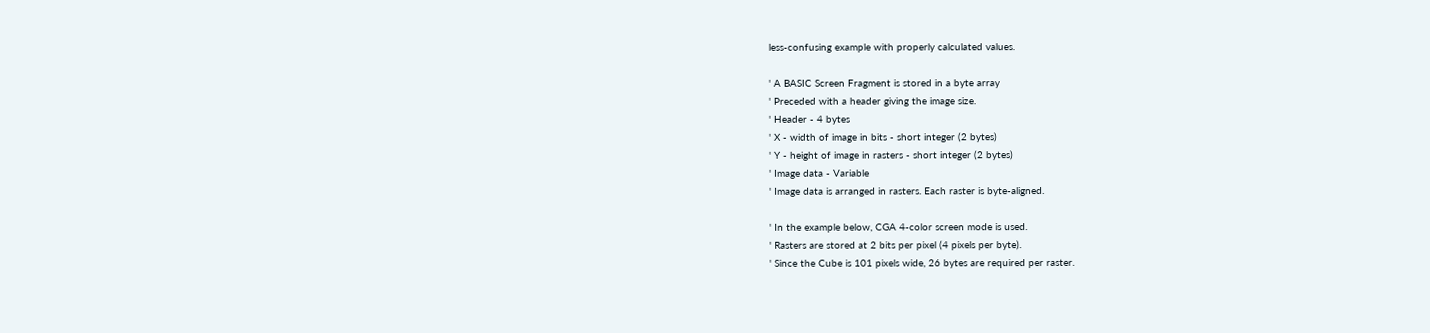less-confusing example with properly calculated values.

' A BASIC Screen Fragment is stored in a byte array
' Preceded with a header giving the image size.
' Header - 4 bytes
' X - width of image in bits - short integer (2 bytes)
' Y - height of image in rasters - short integer (2 bytes)
' Image data - Variable
' Image data is arranged in rasters. Each raster is byte-aligned.

' In the example below, CGA 4-color screen mode is used.
' Rasters are stored at 2 bits per pixel (4 pixels per byte).
' Since the Cube is 101 pixels wide, 26 bytes are required per raster.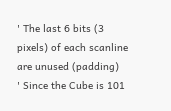' The last 6 bits (3 pixels) of each scanline are unused (padding)
' Since the Cube is 101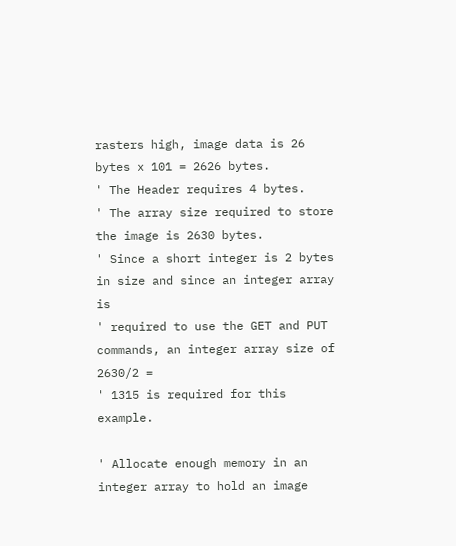rasters high, image data is 26 bytes x 101 = 2626 bytes.
' The Header requires 4 bytes.
' The array size required to store the image is 2630 bytes.
' Since a short integer is 2 bytes in size and since an integer array is
' required to use the GET and PUT commands, an integer array size of 2630/2 =
' 1315 is required for this example.

' Allocate enough memory in an integer array to hold an image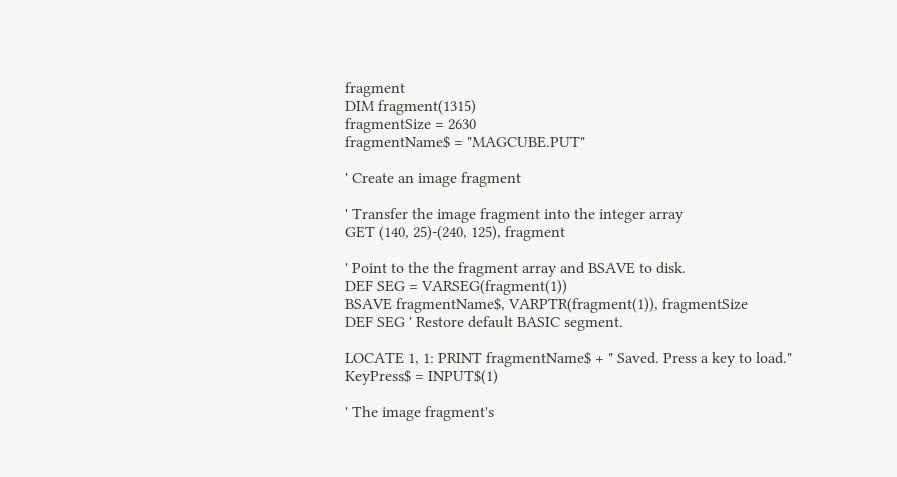fragment
DIM fragment(1315)
fragmentSize = 2630
fragmentName$ = "MAGCUBE.PUT"

' Create an image fragment

' Transfer the image fragment into the integer array
GET (140, 25)-(240, 125), fragment

' Point to the the fragment array and BSAVE to disk.
DEF SEG = VARSEG(fragment(1))
BSAVE fragmentName$, VARPTR(fragment(1)), fragmentSize
DEF SEG ' Restore default BASIC segment.

LOCATE 1, 1: PRINT fragmentName$ + " Saved. Press a key to load."
KeyPress$ = INPUT$(1)

' The image fragment's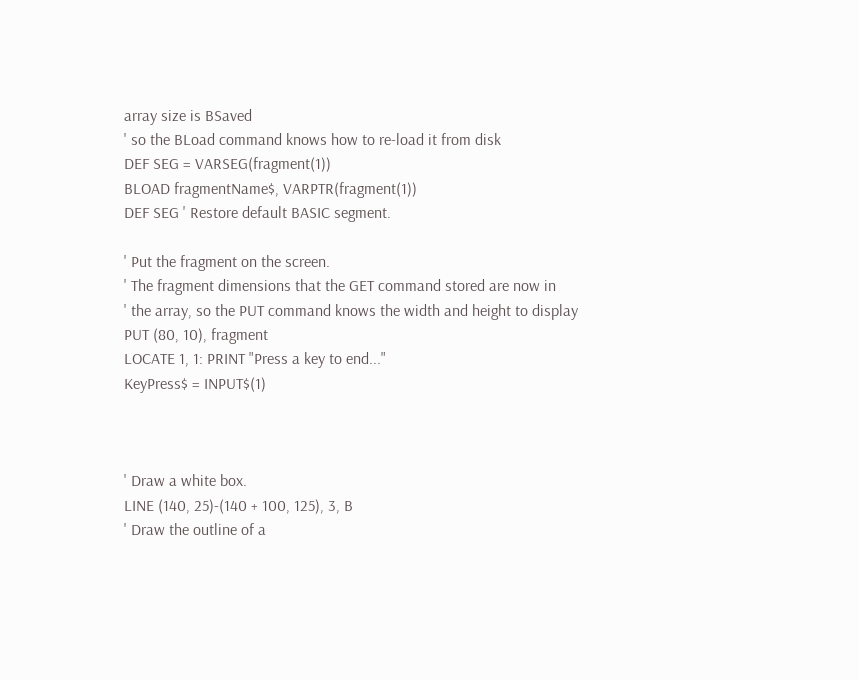array size is BSaved
' so the BLoad command knows how to re-load it from disk
DEF SEG = VARSEG(fragment(1))
BLOAD fragmentName$, VARPTR(fragment(1))
DEF SEG ' Restore default BASIC segment.

' Put the fragment on the screen.
' The fragment dimensions that the GET command stored are now in
' the array, so the PUT command knows the width and height to display
PUT (80, 10), fragment
LOCATE 1, 1: PRINT "Press a key to end..."
KeyPress$ = INPUT$(1)



' Draw a white box.
LINE (140, 25)-(140 + 100, 125), 3, B
' Draw the outline of a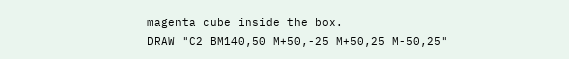magenta cube inside the box.
DRAW "C2 BM140,50 M+50,-25 M+50,25 M-50,25"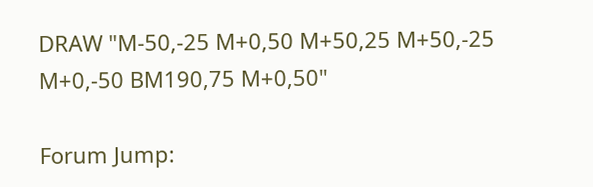DRAW "M-50,-25 M+0,50 M+50,25 M+50,-25 M+0,-50 BM190,75 M+0,50"

Forum Jump: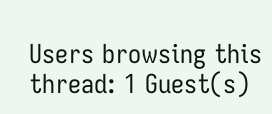Users browsing this thread: 1 Guest(s)